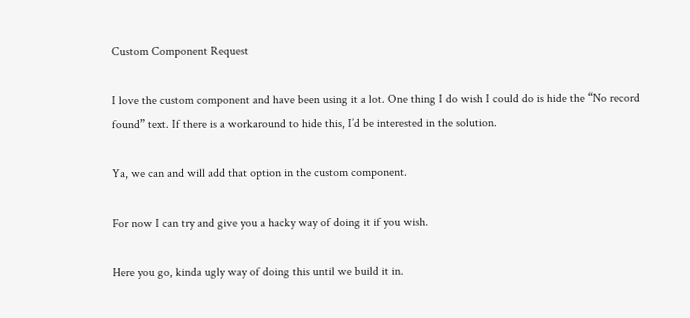Custom Component Request

I love the custom component and have been using it a lot. One thing I do wish I could do is hide the “No record found” text. If there is a workaround to hide this, I’d be interested in the solution.

Ya, we can and will add that option in the custom component.

For now I can try and give you a hacky way of doing it if you wish.

Here you go, kinda ugly way of doing this until we build it in.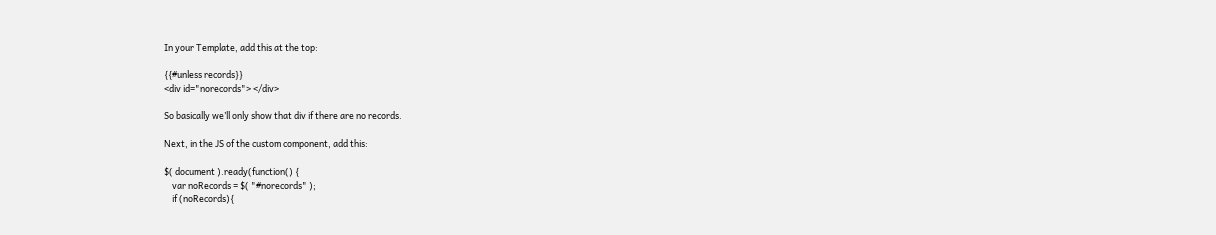In your Template, add this at the top:

{{#unless records}}
<div id="norecords"> </div>

So basically we’ll only show that div if there are no records.

Next, in the JS of the custom component, add this:

$( document ).ready(function() {
    var noRecords = $( "#norecords" );
    if (noRecords){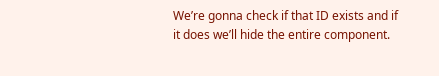We’re gonna check if that ID exists and if it does we’ll hide the entire component.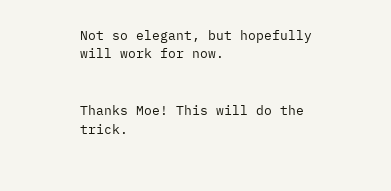Not so elegant, but hopefully will work for now.


Thanks Moe! This will do the trick.